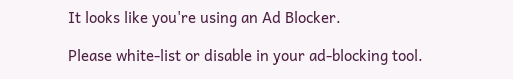It looks like you're using an Ad Blocker.

Please white-list or disable in your ad-blocking tool.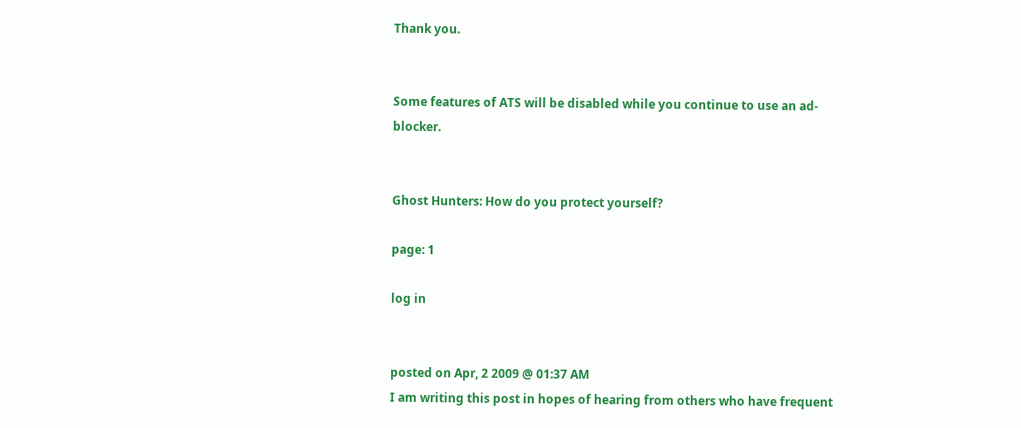Thank you.


Some features of ATS will be disabled while you continue to use an ad-blocker.


Ghost Hunters: How do you protect yourself?

page: 1

log in


posted on Apr, 2 2009 @ 01:37 AM
I am writing this post in hopes of hearing from others who have frequent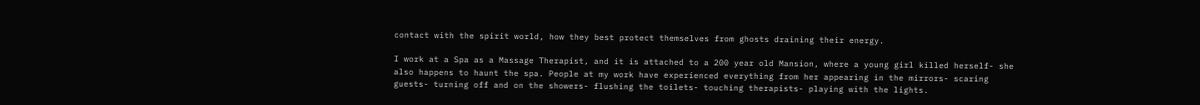contact with the spirit world, how they best protect themselves from ghosts draining their energy.

I work at a Spa as a Massage Therapist, and it is attached to a 200 year old Mansion, where a young girl killed herself- she also happens to haunt the spa. People at my work have experienced everything from her appearing in the mirrors- scaring guests- turning off and on the showers- flushing the toilets- touching therapists- playing with the lights.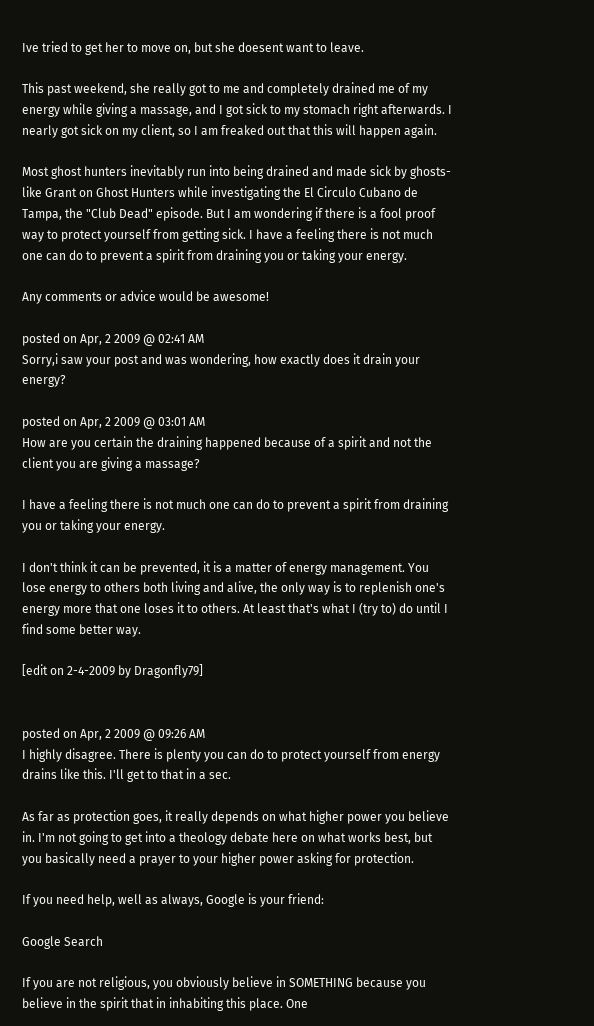Ive tried to get her to move on, but she doesent want to leave.

This past weekend, she really got to me and completely drained me of my energy while giving a massage, and I got sick to my stomach right afterwards. I nearly got sick on my client, so I am freaked out that this will happen again.

Most ghost hunters inevitably run into being drained and made sick by ghosts- like Grant on Ghost Hunters while investigating the El Circulo Cubano de Tampa, the "Club Dead" episode. But I am wondering if there is a fool proof way to protect yourself from getting sick. I have a feeling there is not much one can do to prevent a spirit from draining you or taking your energy.

Any comments or advice would be awesome!

posted on Apr, 2 2009 @ 02:41 AM
Sorry,i saw your post and was wondering, how exactly does it drain your energy?

posted on Apr, 2 2009 @ 03:01 AM
How are you certain the draining happened because of a spirit and not the client you are giving a massage?

I have a feeling there is not much one can do to prevent a spirit from draining you or taking your energy.

I don't think it can be prevented, it is a matter of energy management. You lose energy to others both living and alive, the only way is to replenish one's energy more that one loses it to others. At least that's what I (try to) do until I find some better way.

[edit on 2-4-2009 by Dragonfly79]


posted on Apr, 2 2009 @ 09:26 AM
I highly disagree. There is plenty you can do to protect yourself from energy drains like this. I'll get to that in a sec.

As far as protection goes, it really depends on what higher power you believe in. I'm not going to get into a theology debate here on what works best, but you basically need a prayer to your higher power asking for protection.

If you need help, well as always, Google is your friend:

Google Search

If you are not religious, you obviously believe in SOMETHING because you believe in the spirit that in inhabiting this place. One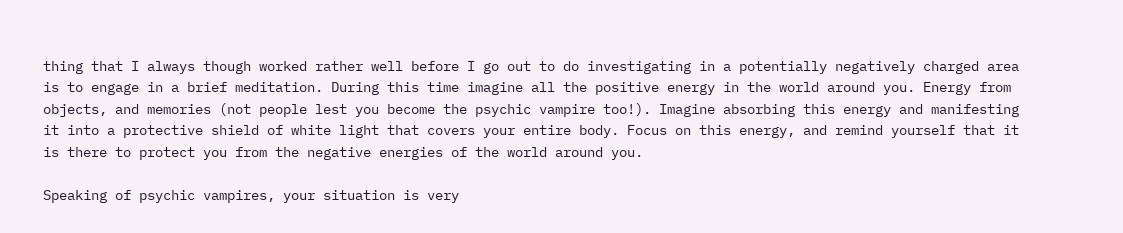thing that I always though worked rather well before I go out to do investigating in a potentially negatively charged area is to engage in a brief meditation. During this time imagine all the positive energy in the world around you. Energy from objects, and memories (not people lest you become the psychic vampire too!). Imagine absorbing this energy and manifesting it into a protective shield of white light that covers your entire body. Focus on this energy, and remind yourself that it is there to protect you from the negative energies of the world around you.

Speaking of psychic vampires, your situation is very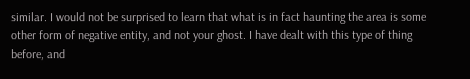similar. I would not be surprised to learn that what is in fact haunting the area is some other form of negative entity, and not your ghost. I have dealt with this type of thing before, and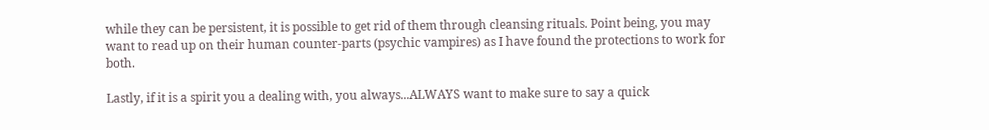while they can be persistent, it is possible to get rid of them through cleansing rituals. Point being, you may want to read up on their human counter-parts (psychic vampires) as I have found the protections to work for both.

Lastly, if it is a spirit you a dealing with, you always...ALWAYS want to make sure to say a quick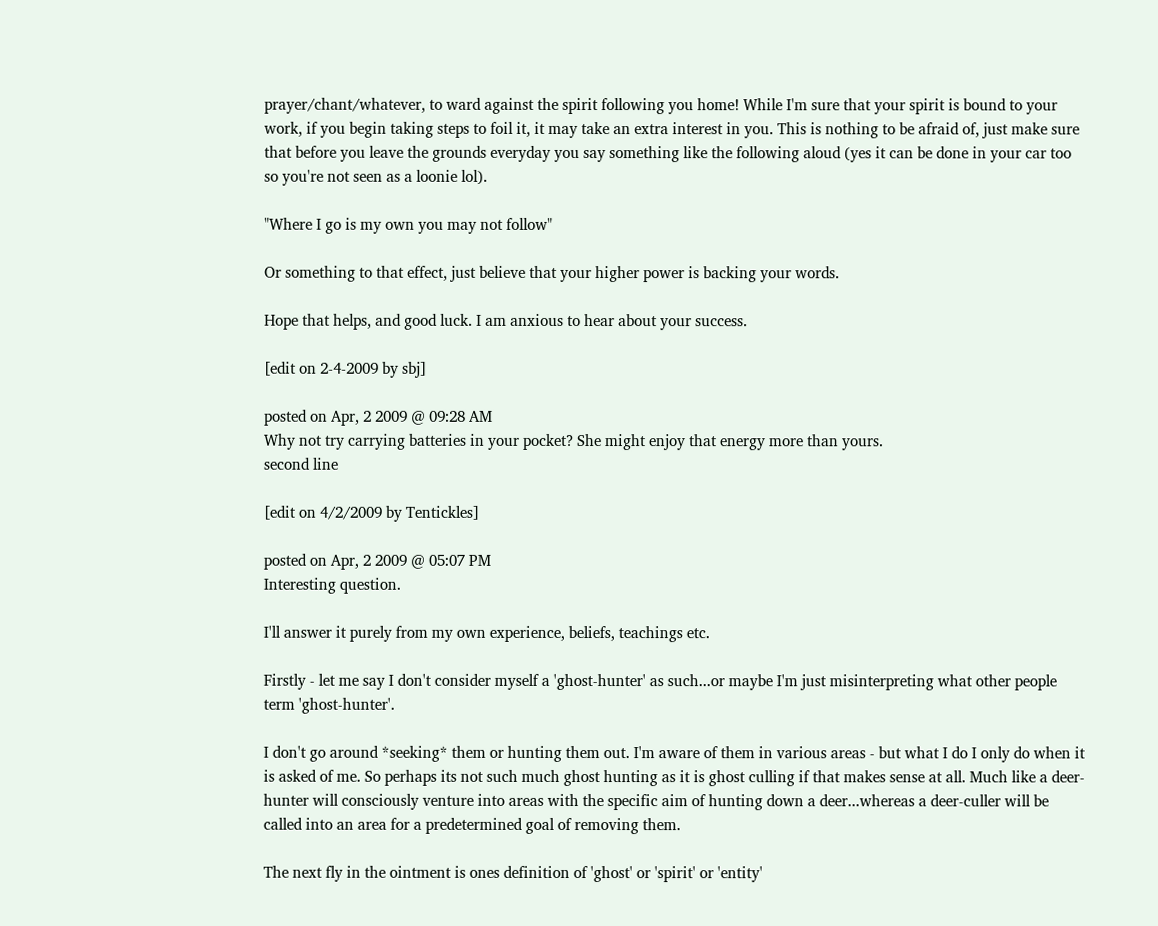prayer/chant/whatever, to ward against the spirit following you home! While I'm sure that your spirit is bound to your work, if you begin taking steps to foil it, it may take an extra interest in you. This is nothing to be afraid of, just make sure that before you leave the grounds everyday you say something like the following aloud (yes it can be done in your car too so you're not seen as a loonie lol).

"Where I go is my own you may not follow"

Or something to that effect, just believe that your higher power is backing your words.

Hope that helps, and good luck. I am anxious to hear about your success.

[edit on 2-4-2009 by sbj]

posted on Apr, 2 2009 @ 09:28 AM
Why not try carrying batteries in your pocket? She might enjoy that energy more than yours.
second line

[edit on 4/2/2009 by Tentickles]

posted on Apr, 2 2009 @ 05:07 PM
Interesting question.

I'll answer it purely from my own experience, beliefs, teachings etc.

Firstly - let me say I don't consider myself a 'ghost-hunter' as such...or maybe I'm just misinterpreting what other people term 'ghost-hunter'.

I don't go around *seeking* them or hunting them out. I'm aware of them in various areas - but what I do I only do when it is asked of me. So perhaps its not such much ghost hunting as it is ghost culling if that makes sense at all. Much like a deer-hunter will consciously venture into areas with the specific aim of hunting down a deer...whereas a deer-culler will be called into an area for a predetermined goal of removing them.

The next fly in the ointment is ones definition of 'ghost' or 'spirit' or 'entity'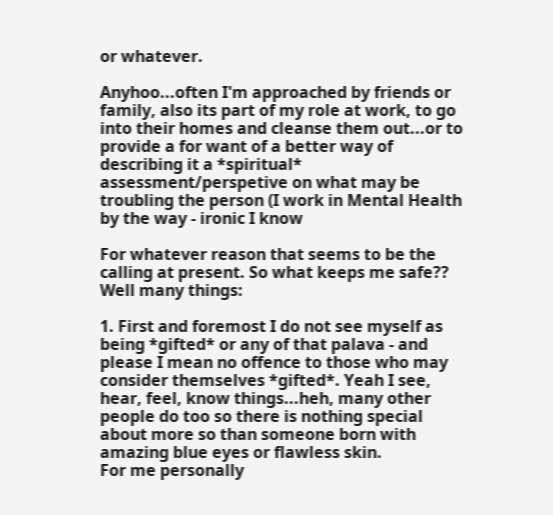or whatever.

Anyhoo...often I'm approached by friends or family, also its part of my role at work, to go into their homes and cleanse them out...or to provide a for want of a better way of describing it a *spiritual* assessment/perspetive on what may be troubling the person (I work in Mental Health by the way - ironic I know

For whatever reason that seems to be the calling at present. So what keeps me safe?? Well many things:

1. First and foremost I do not see myself as being *gifted* or any of that palava - and please I mean no offence to those who may consider themselves *gifted*. Yeah I see, hear, feel, know things...heh, many other people do too so there is nothing special about more so than someone born with amazing blue eyes or flawless skin.
For me personally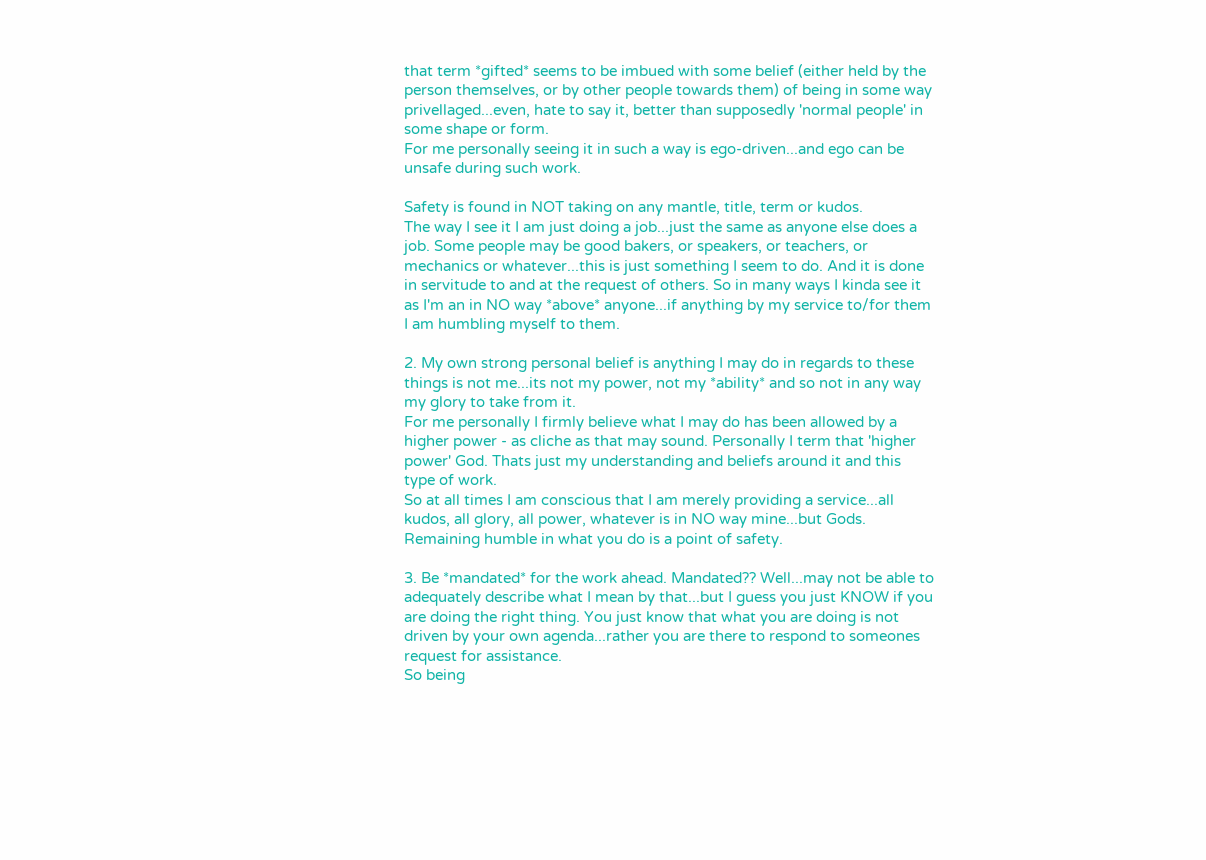that term *gifted* seems to be imbued with some belief (either held by the person themselves, or by other people towards them) of being in some way privellaged...even, hate to say it, better than supposedly 'normal people' in some shape or form.
For me personally seeing it in such a way is ego-driven...and ego can be unsafe during such work.

Safety is found in NOT taking on any mantle, title, term or kudos.
The way I see it I am just doing a job...just the same as anyone else does a job. Some people may be good bakers, or speakers, or teachers, or mechanics or whatever...this is just something I seem to do. And it is done in servitude to and at the request of others. So in many ways I kinda see it as I'm an in NO way *above* anyone...if anything by my service to/for them I am humbling myself to them.

2. My own strong personal belief is anything I may do in regards to these things is not me...its not my power, not my *ability* and so not in any way my glory to take from it.
For me personally I firmly believe what I may do has been allowed by a higher power - as cliche as that may sound. Personally I term that 'higher power' God. Thats just my understanding and beliefs around it and this type of work.
So at all times I am conscious that I am merely providing a service...all kudos, all glory, all power, whatever is in NO way mine...but Gods.
Remaining humble in what you do is a point of safety.

3. Be *mandated* for the work ahead. Mandated?? Well...may not be able to adequately describe what I mean by that...but I guess you just KNOW if you are doing the right thing. You just know that what you are doing is not driven by your own agenda...rather you are there to respond to someones request for assistance.
So being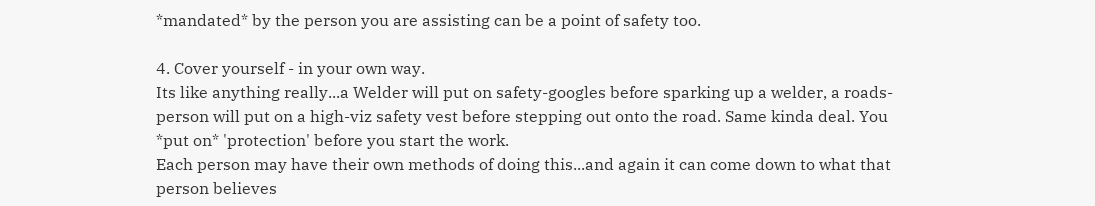*mandated* by the person you are assisting can be a point of safety too.

4. Cover yourself - in your own way.
Its like anything really...a Welder will put on safety-googles before sparking up a welder, a roads-person will put on a high-viz safety vest before stepping out onto the road. Same kinda deal. You *put on* 'protection' before you start the work.
Each person may have their own methods of doing this...and again it can come down to what that person believes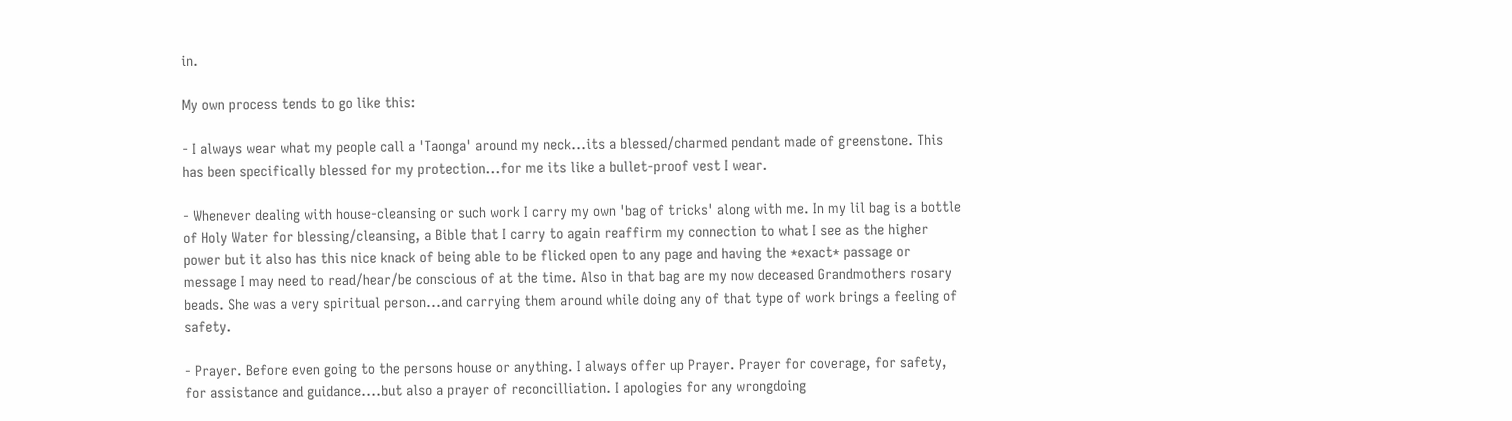in.

My own process tends to go like this:

- I always wear what my people call a 'Taonga' around my neck...its a blessed/charmed pendant made of greenstone. This has been specifically blessed for my protection...for me its like a bullet-proof vest I wear.

- Whenever dealing with house-cleansing or such work I carry my own 'bag of tricks' along with me. In my lil bag is a bottle of Holy Water for blessing/cleansing, a Bible that I carry to again reaffirm my connection to what I see as the higher power but it also has this nice knack of being able to be flicked open to any page and having the *exact* passage or message I may need to read/hear/be conscious of at the time. Also in that bag are my now deceased Grandmothers rosary beads. She was a very spiritual person...and carrying them around while doing any of that type of work brings a feeling of safety.

- Prayer. Before even going to the persons house or anything. I always offer up Prayer. Prayer for coverage, for safety, for assistance and guidance....but also a prayer of reconcilliation. I apologies for any wrongdoing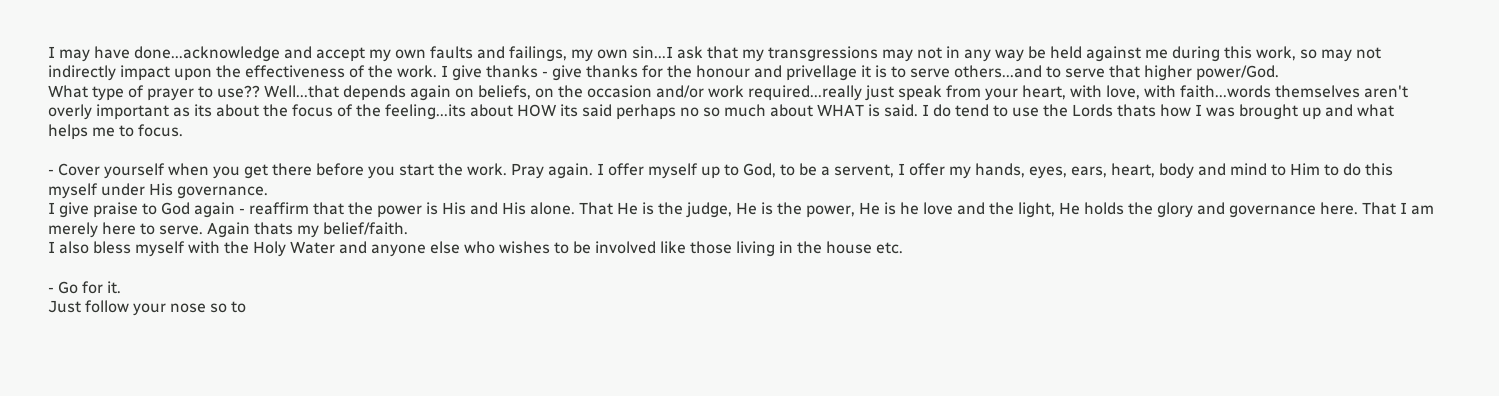I may have done...acknowledge and accept my own faults and failings, my own sin...I ask that my transgressions may not in any way be held against me during this work, so may not indirectly impact upon the effectiveness of the work. I give thanks - give thanks for the honour and privellage it is to serve others...and to serve that higher power/God.
What type of prayer to use?? Well...that depends again on beliefs, on the occasion and/or work required...really just speak from your heart, with love, with faith...words themselves aren't overly important as its about the focus of the feeling...its about HOW its said perhaps no so much about WHAT is said. I do tend to use the Lords thats how I was brought up and what helps me to focus.

- Cover yourself when you get there before you start the work. Pray again. I offer myself up to God, to be a servent, I offer my hands, eyes, ears, heart, body and mind to Him to do this myself under His governance.
I give praise to God again - reaffirm that the power is His and His alone. That He is the judge, He is the power, He is he love and the light, He holds the glory and governance here. That I am merely here to serve. Again thats my belief/faith.
I also bless myself with the Holy Water and anyone else who wishes to be involved like those living in the house etc.

- Go for it.
Just follow your nose so to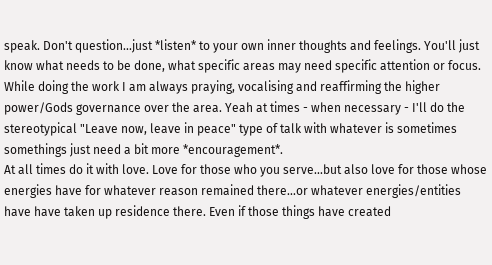speak. Don't question...just *listen* to your own inner thoughts and feelings. You'll just know what needs to be done, what specific areas may need specific attention or focus.
While doing the work I am always praying, vocalising and reaffirming the higher power/Gods governance over the area. Yeah at times - when necessary - I'll do the stereotypical "Leave now, leave in peace" type of talk with whatever is sometimes somethings just need a bit more *encouragement*.
At all times do it with love. Love for those who you serve...but also love for those whose energies have for whatever reason remained there...or whatever energies/entities have have taken up residence there. Even if those things have created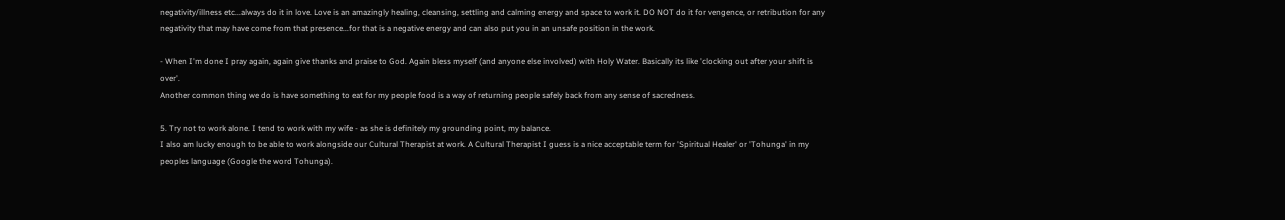negativity/illness etc...always do it in love. Love is an amazingly healing, cleansing, settling and calming energy and space to work it. DO NOT do it for vengence, or retribution for any negativity that may have come from that presence...for that is a negative energy and can also put you in an unsafe position in the work.

- When I'm done I pray again, again give thanks and praise to God. Again bless myself (and anyone else involved) with Holy Water. Basically its like 'clocking out after your shift is over'.
Another common thing we do is have something to eat for my people food is a way of returning people safely back from any sense of sacredness.

5. Try not to work alone. I tend to work with my wife - as she is definitely my grounding point, my balance.
I also am lucky enough to be able to work alongside our Cultural Therapist at work. A Cultural Therapist I guess is a nice acceptable term for 'Spiritual Healer' or 'Tohunga' in my peoples language (Google the word Tohunga).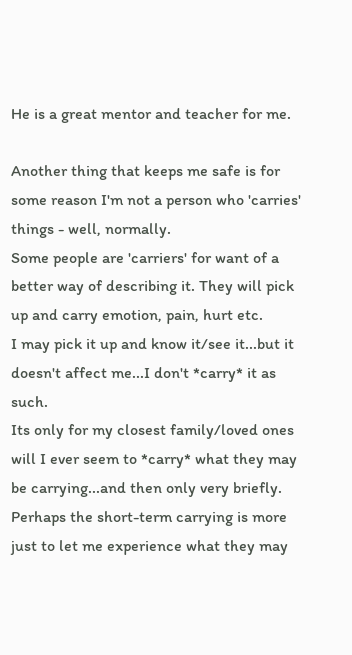He is a great mentor and teacher for me.

Another thing that keeps me safe is for some reason I'm not a person who 'carries' things - well, normally.
Some people are 'carriers' for want of a better way of describing it. They will pick up and carry emotion, pain, hurt etc.
I may pick it up and know it/see it...but it doesn't affect me...I don't *carry* it as such.
Its only for my closest family/loved ones will I ever seem to *carry* what they may be carrying...and then only very briefly. Perhaps the short-term carrying is more just to let me experience what they may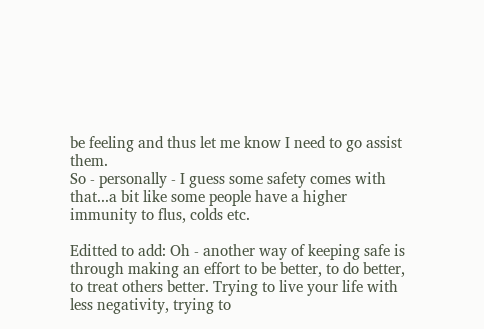be feeling and thus let me know I need to go assist them.
So - personally - I guess some safety comes with that...a bit like some people have a higher immunity to flus, colds etc.

Editted to add: Oh - another way of keeping safe is through making an effort to be better, to do better, to treat others better. Trying to live your life with less negativity, trying to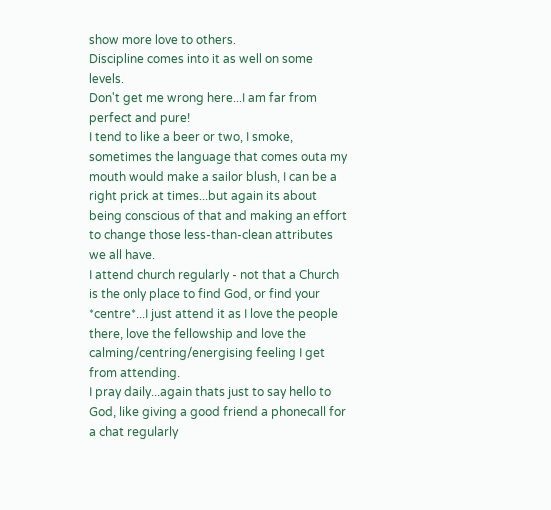show more love to others.
Discipline comes into it as well on some levels.
Don't get me wrong here...I am far from perfect and pure!
I tend to like a beer or two, I smoke, sometimes the language that comes outa my mouth would make a sailor blush, I can be a right prick at times...but again its about being conscious of that and making an effort to change those less-than-clean attributes we all have.
I attend church regularly - not that a Church is the only place to find God, or find your *centre*...I just attend it as I love the people there, love the fellowship and love the calming/centring/energising feeling I get from attending.
I pray daily...again thats just to say hello to God, like giving a good friend a phonecall for a chat regularly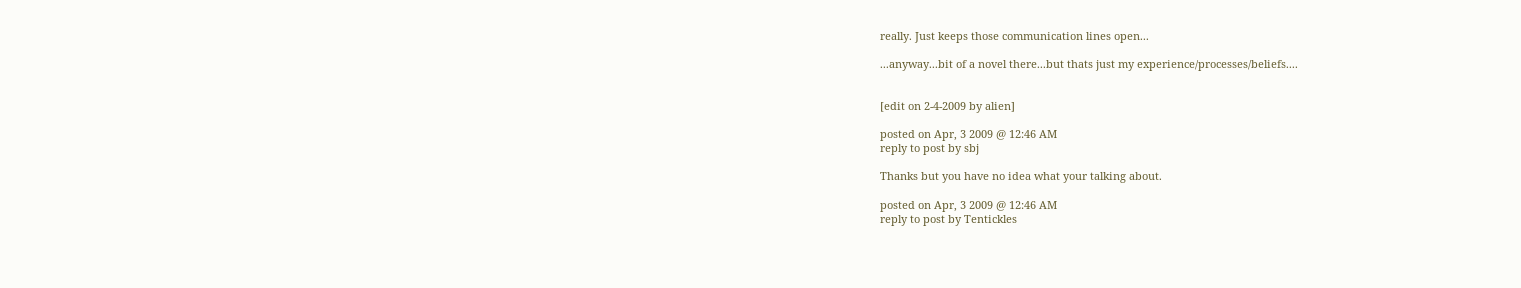really. Just keeps those communication lines open...

...anyway...bit of a novel there...but thats just my experience/processes/beliefs....


[edit on 2-4-2009 by alien]

posted on Apr, 3 2009 @ 12:46 AM
reply to post by sbj

Thanks but you have no idea what your talking about.

posted on Apr, 3 2009 @ 12:46 AM
reply to post by Tentickles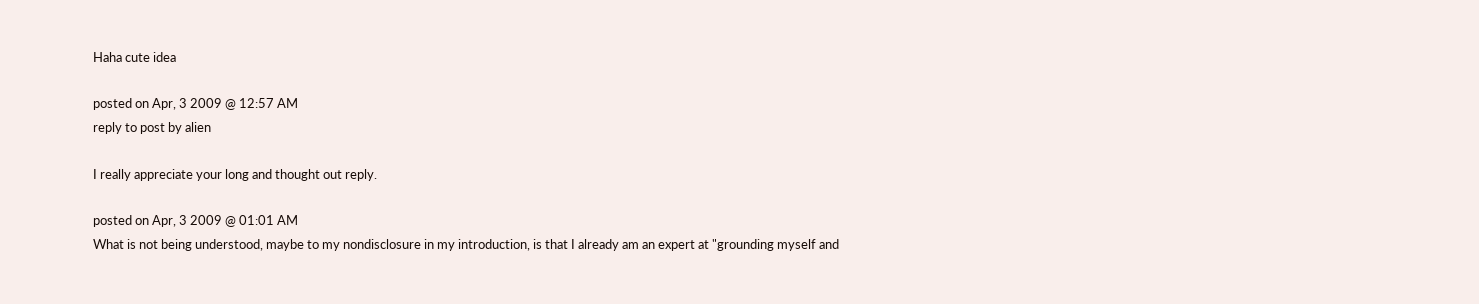Haha cute idea

posted on Apr, 3 2009 @ 12:57 AM
reply to post by alien

I really appreciate your long and thought out reply.

posted on Apr, 3 2009 @ 01:01 AM
What is not being understood, maybe to my nondisclosure in my introduction, is that I already am an expert at "grounding myself and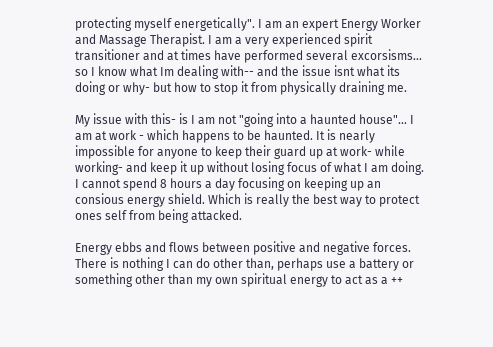protecting myself energetically". I am an expert Energy Worker and Massage Therapist. I am a very experienced spirit transitioner and at times have performed several excorsisms... so I know what Im dealing with-- and the issue isnt what its doing or why- but how to stop it from physically draining me.

My issue with this- is I am not "going into a haunted house"... I am at work - which happens to be haunted. It is nearly impossible for anyone to keep their guard up at work- while working- and keep it up without losing focus of what I am doing. I cannot spend 8 hours a day focusing on keeping up an consious energy shield. Which is really the best way to protect ones self from being attacked.

Energy ebbs and flows between positive and negative forces. There is nothing I can do other than, perhaps use a battery or something other than my own spiritual energy to act as a ++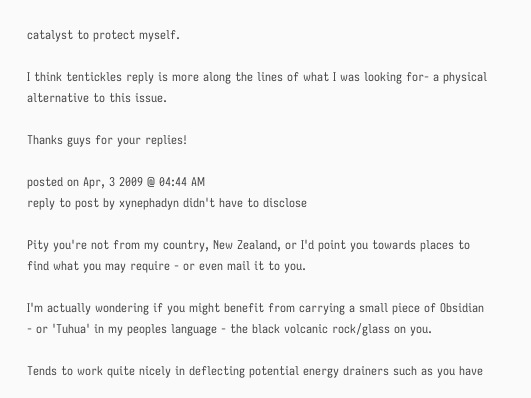catalyst to protect myself.

I think tentickles reply is more along the lines of what I was looking for- a physical alternative to this issue.

Thanks guys for your replies!

posted on Apr, 3 2009 @ 04:44 AM
reply to post by xynephadyn didn't have to disclose

Pity you're not from my country, New Zealand, or I'd point you towards places to find what you may require - or even mail it to you.

I'm actually wondering if you might benefit from carrying a small piece of Obsidian - or 'Tuhua' in my peoples language - the black volcanic rock/glass on you.

Tends to work quite nicely in deflecting potential energy drainers such as you have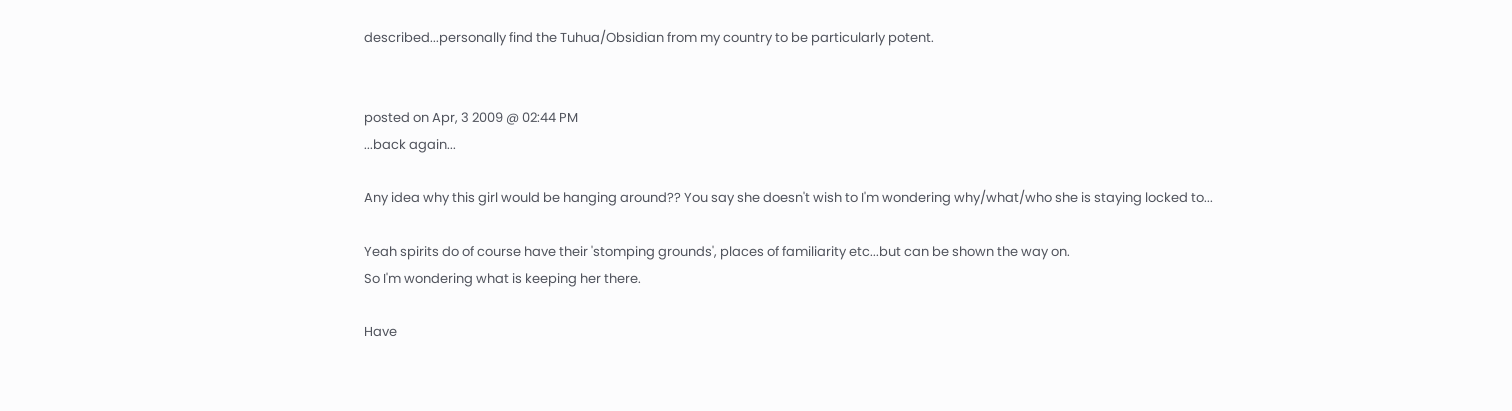described...personally find the Tuhua/Obsidian from my country to be particularly potent.


posted on Apr, 3 2009 @ 02:44 PM
...back again...

Any idea why this girl would be hanging around?? You say she doesn't wish to I'm wondering why/what/who she is staying locked to...

Yeah spirits do of course have their 'stomping grounds', places of familiarity etc...but can be shown the way on.
So I'm wondering what is keeping her there.

Have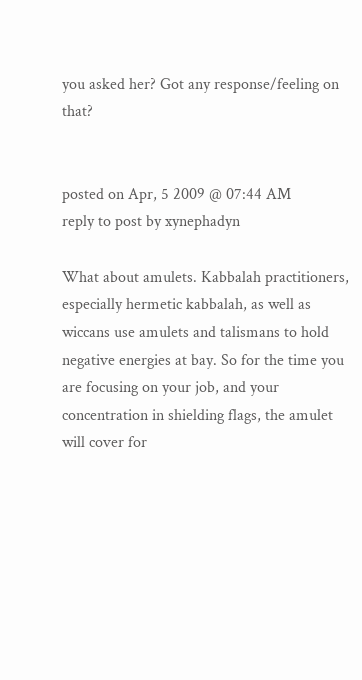you asked her? Got any response/feeling on that?


posted on Apr, 5 2009 @ 07:44 AM
reply to post by xynephadyn

What about amulets. Kabbalah practitioners, especially hermetic kabbalah, as well as wiccans use amulets and talismans to hold negative energies at bay. So for the time you are focusing on your job, and your concentration in shielding flags, the amulet will cover for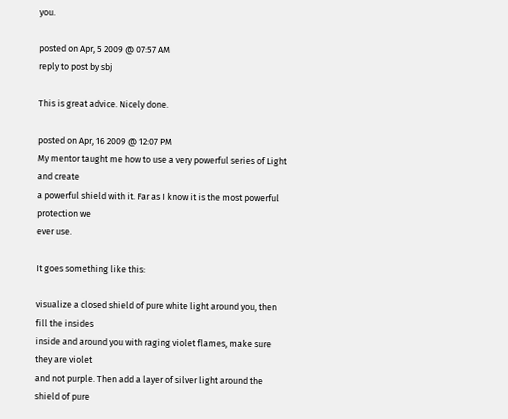you.

posted on Apr, 5 2009 @ 07:57 AM
reply to post by sbj

This is great advice. Nicely done.

posted on Apr, 16 2009 @ 12:07 PM
My mentor taught me how to use a very powerful series of Light and create
a powerful shield with it. Far as I know it is the most powerful protection we
ever use.

It goes something like this:

visualize a closed shield of pure white light around you, then fill the insides
inside and around you with raging violet flames, make sure they are violet
and not purple. Then add a layer of silver light around the shield of pure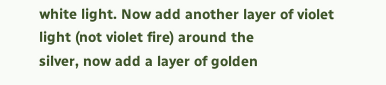white light. Now add another layer of violet light (not violet fire) around the
silver, now add a layer of golden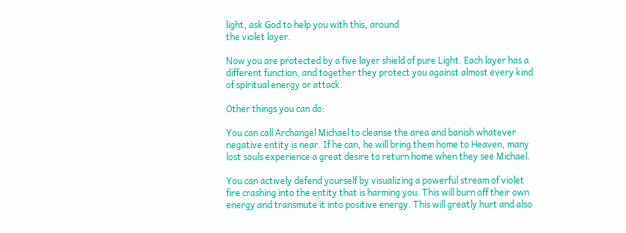light, ask God to help you with this, around
the violet layer.

Now you are protected by a five layer shield of pure Light. Each layer has a
different function, and together they protect you against almost every kind
of spiritual energy or attack.

Other things you can do:

You can call Archangel Michael to cleanse the area and banish whatever
negative entity is near. If he can, he will bring them home to Heaven, many
lost souls experience a great desire to return home when they see Michael.

You can actively defend yourself by visualizing a powerful stream of violet
fire crashing into the entity that is harming you. This will burn off their own
energy and transmute it into positive energy. This will greatly hurt and also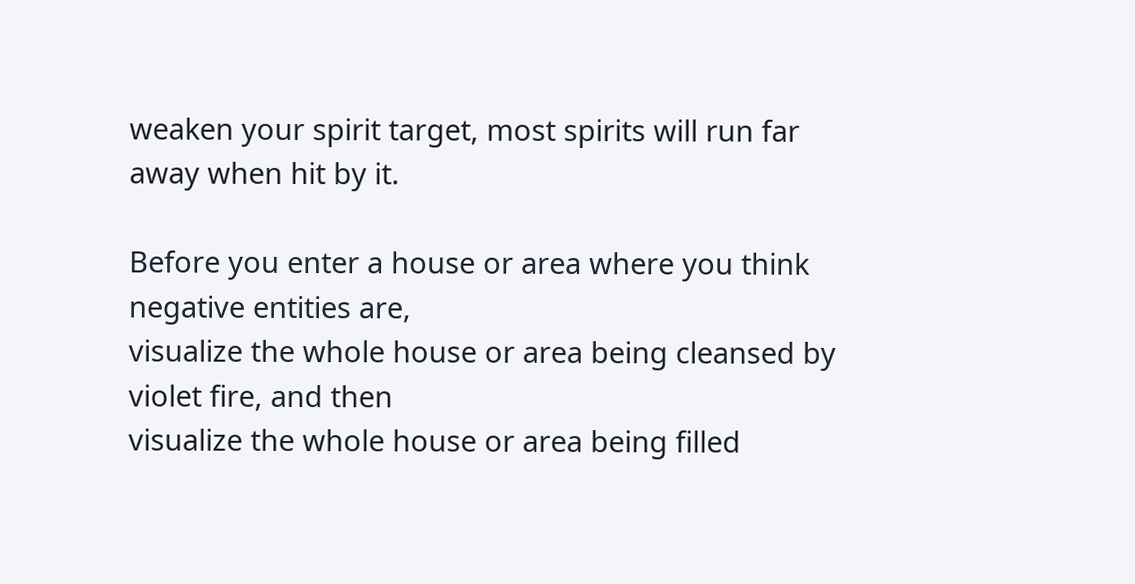weaken your spirit target, most spirits will run far away when hit by it.

Before you enter a house or area where you think negative entities are,
visualize the whole house or area being cleansed by violet fire, and then
visualize the whole house or area being filled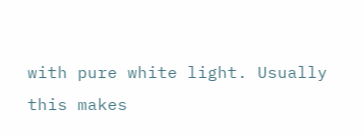with pure white light. Usually
this makes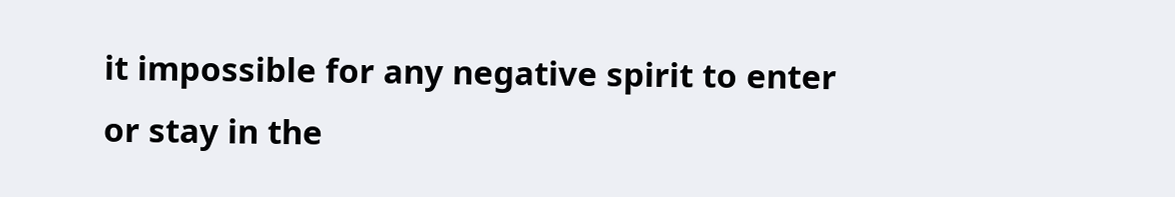it impossible for any negative spirit to enter or stay in the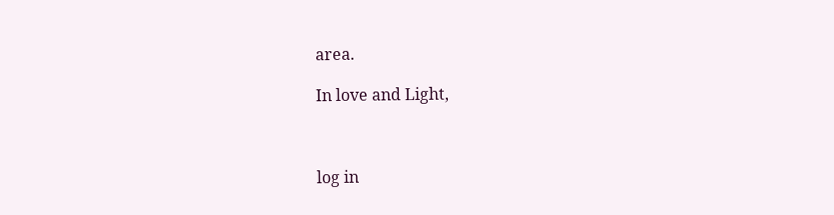area.

In love and Light,



log in